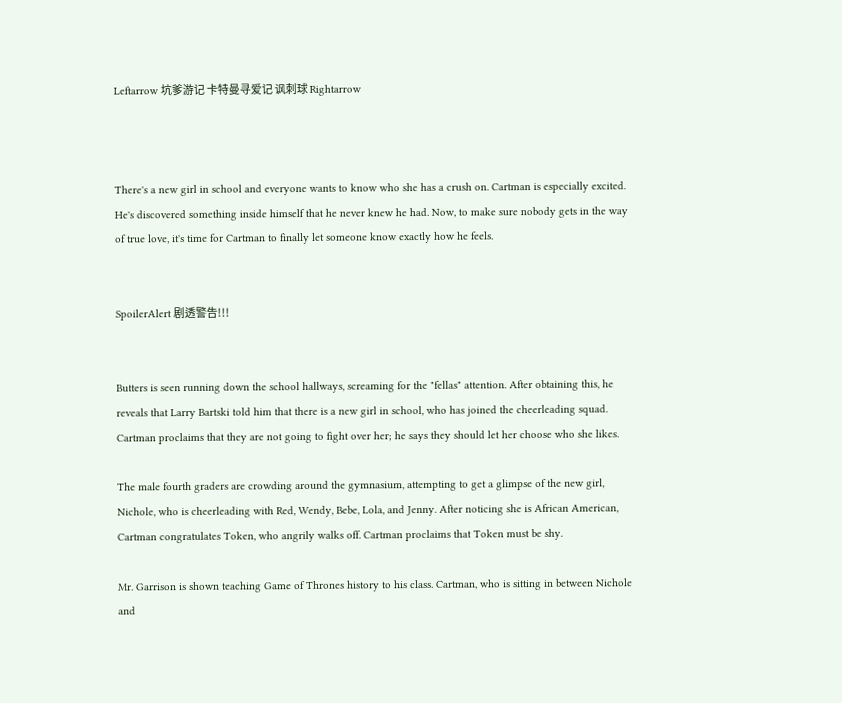Leftarrow 坑爹游记 卡特曼寻爱记 讽刺球 Rightarrow



There's a new girl in school and everyone wants to know who she has a crush on. Cartman is especially excited. He's discovered something inside himself that he never knew he had. Now, to make sure nobody gets in the way of true love, it's time for Cartman to finally let someone know exactly how he feels.


SpoilerAlert 剧透警告!!!


Butters is seen running down the school hallways, screaming for the "fellas" attention. After obtaining this, he reveals that Larry Bartski told him that there is a new girl in school, who has joined the cheerleading squad. Cartman proclaims that they are not going to fight over her; he says they should let her choose who she likes.

The male fourth graders are crowding around the gymnasium, attempting to get a glimpse of the new girl, Nichole, who is cheerleading with Red, Wendy, Bebe, Lola, and Jenny. After noticing she is African American, Cartman congratulates Token, who angrily walks off. Cartman proclaims that Token must be shy.

Mr. Garrison is shown teaching Game of Thrones history to his class. Cartman, who is sitting in between Nichole and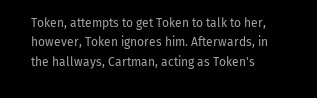Token, attempts to get Token to talk to her, however, Token ignores him. Afterwards, in the hallways, Cartman, acting as Token's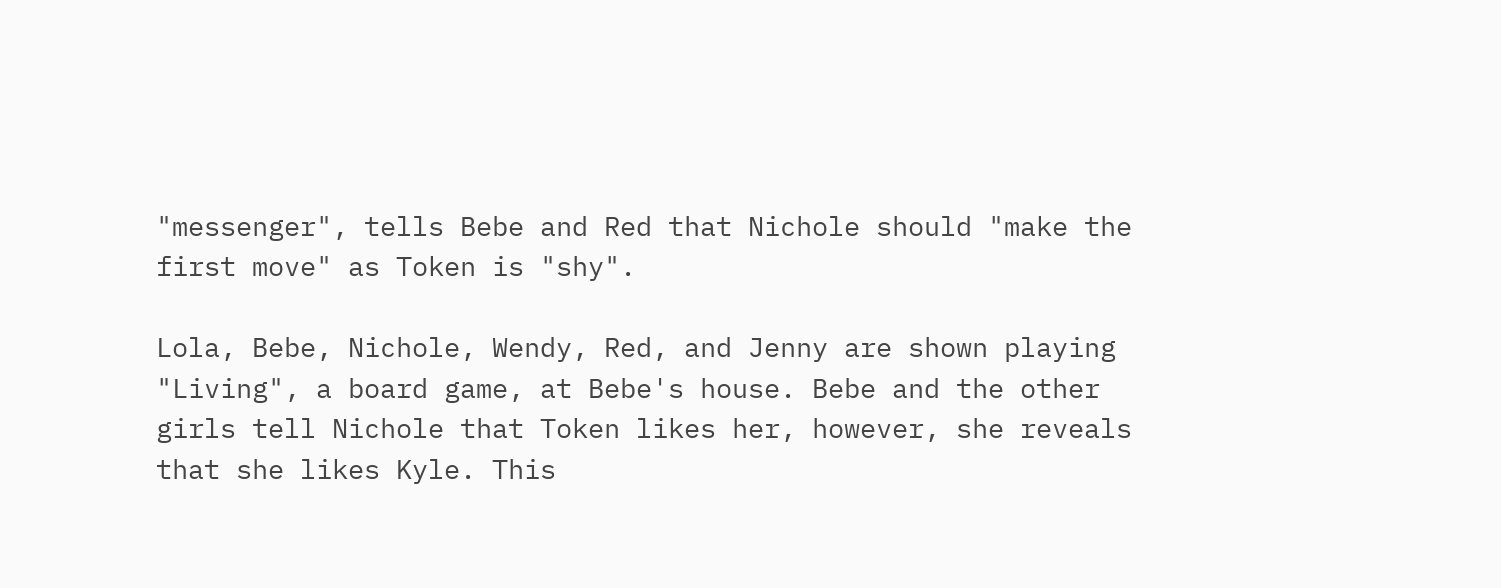"messenger", tells Bebe and Red that Nichole should "make the first move" as Token is "shy".

Lola, Bebe, Nichole, Wendy, Red, and Jenny are shown playing "Living", a board game, at Bebe's house. Bebe and the other girls tell Nichole that Token likes her, however, she reveals that she likes Kyle. This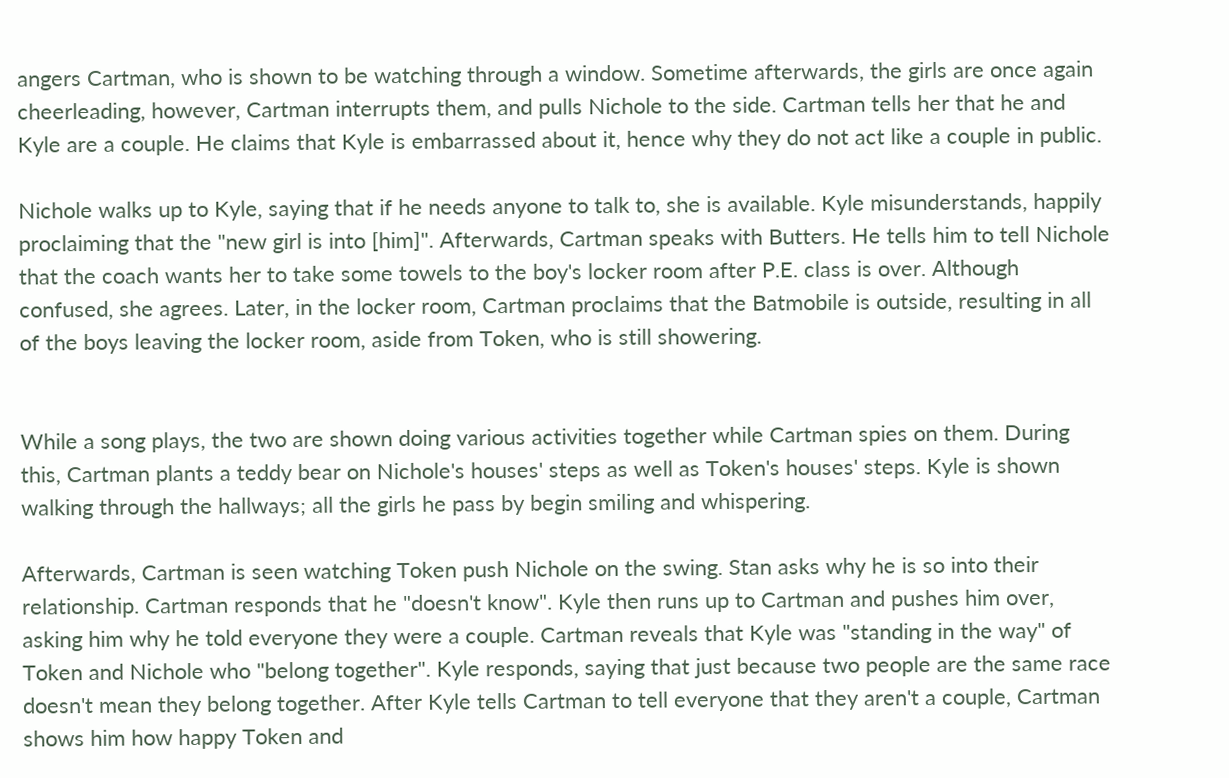angers Cartman, who is shown to be watching through a window. Sometime afterwards, the girls are once again cheerleading, however, Cartman interrupts them, and pulls Nichole to the side. Cartman tells her that he and Kyle are a couple. He claims that Kyle is embarrassed about it, hence why they do not act like a couple in public.

Nichole walks up to Kyle, saying that if he needs anyone to talk to, she is available. Kyle misunderstands, happily proclaiming that the "new girl is into [him]". Afterwards, Cartman speaks with Butters. He tells him to tell Nichole that the coach wants her to take some towels to the boy's locker room after P.E. class is over. Although confused, she agrees. Later, in the locker room, Cartman proclaims that the Batmobile is outside, resulting in all of the boys leaving the locker room, aside from Token, who is still showering.


While a song plays, the two are shown doing various activities together while Cartman spies on them. During this, Cartman plants a teddy bear on Nichole's houses' steps as well as Token's houses' steps. Kyle is shown walking through the hallways; all the girls he pass by begin smiling and whispering.

Afterwards, Cartman is seen watching Token push Nichole on the swing. Stan asks why he is so into their relationship. Cartman responds that he "doesn't know". Kyle then runs up to Cartman and pushes him over, asking him why he told everyone they were a couple. Cartman reveals that Kyle was "standing in the way" of Token and Nichole who "belong together". Kyle responds, saying that just because two people are the same race doesn't mean they belong together. After Kyle tells Cartman to tell everyone that they aren't a couple, Cartman shows him how happy Token and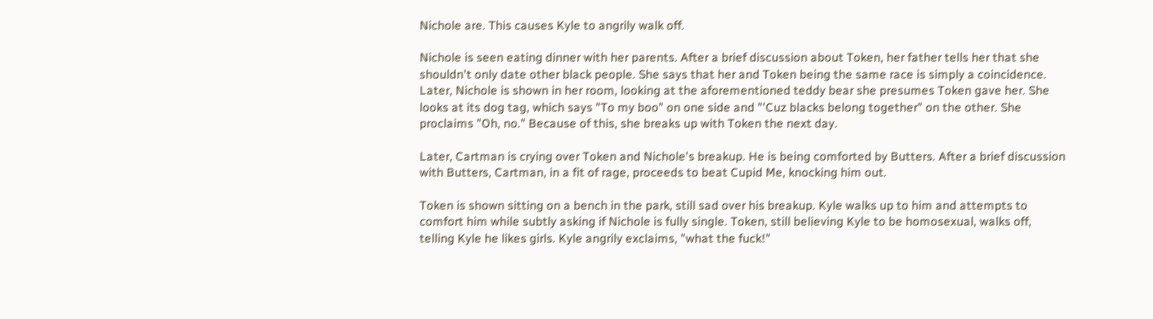Nichole are. This causes Kyle to angrily walk off.

Nichole is seen eating dinner with her parents. After a brief discussion about Token, her father tells her that she shouldn't only date other black people. She says that her and Token being the same race is simply a coincidence. Later, Nichole is shown in her room, looking at the aforementioned teddy bear she presumes Token gave her. She looks at its dog tag, which says "To my boo" on one side and "'Cuz blacks belong together" on the other. She proclaims "Oh, no." Because of this, she breaks up with Token the next day.

Later, Cartman is crying over Token and Nichole's breakup. He is being comforted by Butters. After a brief discussion with Butters, Cartman, in a fit of rage, proceeds to beat Cupid Me, knocking him out.

Token is shown sitting on a bench in the park, still sad over his breakup. Kyle walks up to him and attempts to comfort him while subtly asking if Nichole is fully single. Token, still believing Kyle to be homosexual, walks off, telling Kyle he likes girls. Kyle angrily exclaims, "what the fuck!"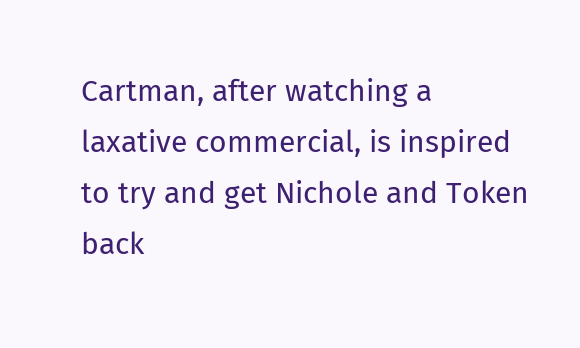Cartman, after watching a laxative commercial, is inspired to try and get Nichole and Token back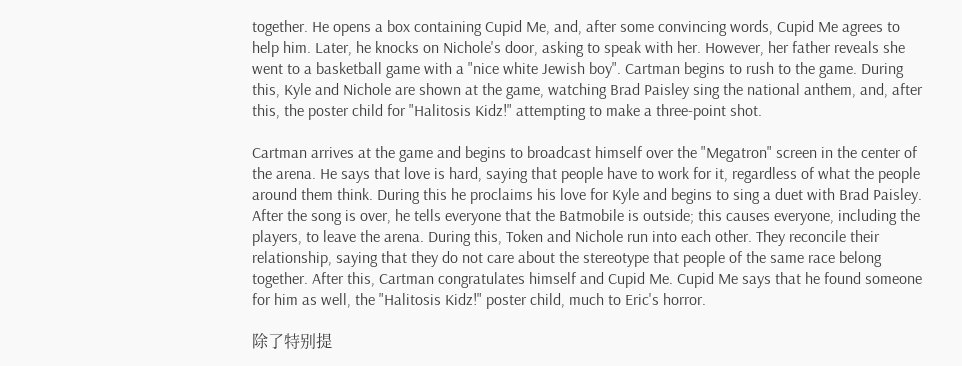together. He opens a box containing Cupid Me, and, after some convincing words, Cupid Me agrees to help him. Later, he knocks on Nichole's door, asking to speak with her. However, her father reveals she went to a basketball game with a "nice white Jewish boy". Cartman begins to rush to the game. During this, Kyle and Nichole are shown at the game, watching Brad Paisley sing the national anthem, and, after this, the poster child for "Halitosis Kidz!" attempting to make a three-point shot.

Cartman arrives at the game and begins to broadcast himself over the "Megatron" screen in the center of the arena. He says that love is hard, saying that people have to work for it, regardless of what the people around them think. During this he proclaims his love for Kyle and begins to sing a duet with Brad Paisley. After the song is over, he tells everyone that the Batmobile is outside; this causes everyone, including the players, to leave the arena. During this, Token and Nichole run into each other. They reconcile their relationship, saying that they do not care about the stereotype that people of the same race belong together. After this, Cartman congratulates himself and Cupid Me. Cupid Me says that he found someone for him as well, the "Halitosis Kidz!" poster child, much to Eric's horror.

除了特别提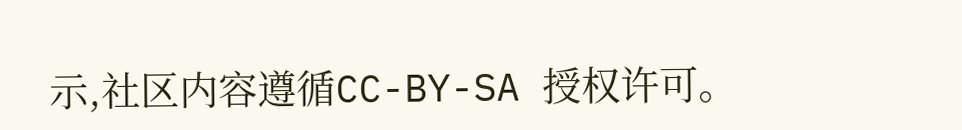示,社区内容遵循CC-BY-SA 授权许可。